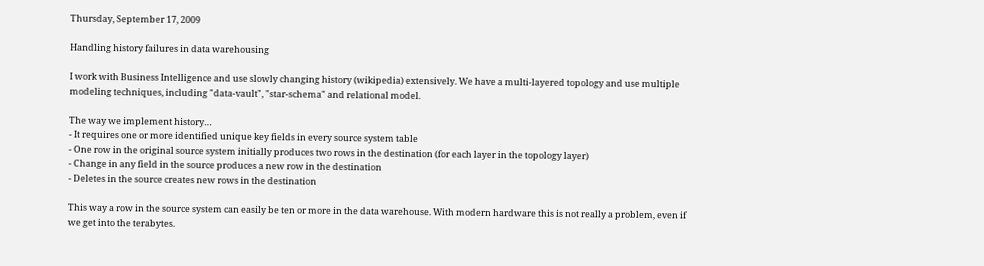Thursday, September 17, 2009

Handling history failures in data warehousing

I work with Business Intelligence and use slowly changing history (wikipedia) extensively. We have a multi-layered topology and use multiple modeling techniques, including "data-vault", "star-schema" and relational model.

The way we implement history…
- It requires one or more identified unique key fields in every source system table
- One row in the original source system initially produces two rows in the destination (for each layer in the topology layer)
- Change in any field in the source produces a new row in the destination
- Deletes in the source creates new rows in the destination

This way a row in the source system can easily be ten or more in the data warehouse. With modern hardware this is not really a problem, even if we get into the terabytes.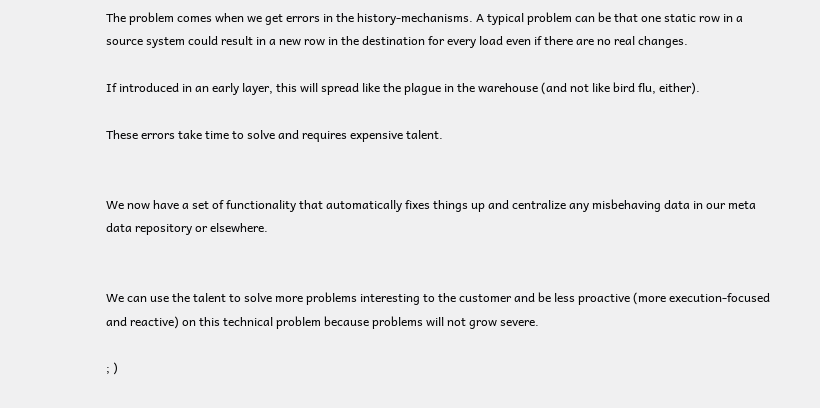The problem comes when we get errors in the history-mechanisms. A typical problem can be that one static row in a source system could result in a new row in the destination for every load even if there are no real changes.

If introduced in an early layer, this will spread like the plague in the warehouse (and not like bird flu, either).

These errors take time to solve and requires expensive talent.


We now have a set of functionality that automatically fixes things up and centralize any misbehaving data in our meta data repository or elsewhere.


We can use the talent to solve more problems interesting to the customer and be less proactive (more execution-focused and reactive) on this technical problem because problems will not grow severe.

; )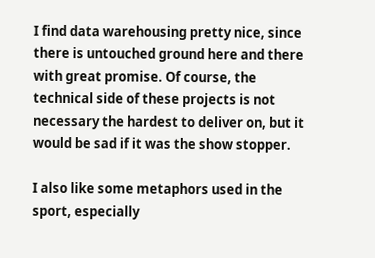I find data warehousing pretty nice, since there is untouched ground here and there with great promise. Of course, the technical side of these projects is not necessary the hardest to deliver on, but it would be sad if it was the show stopper.

I also like some metaphors used in the sport, especially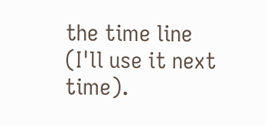the time line (I'll use it next time).